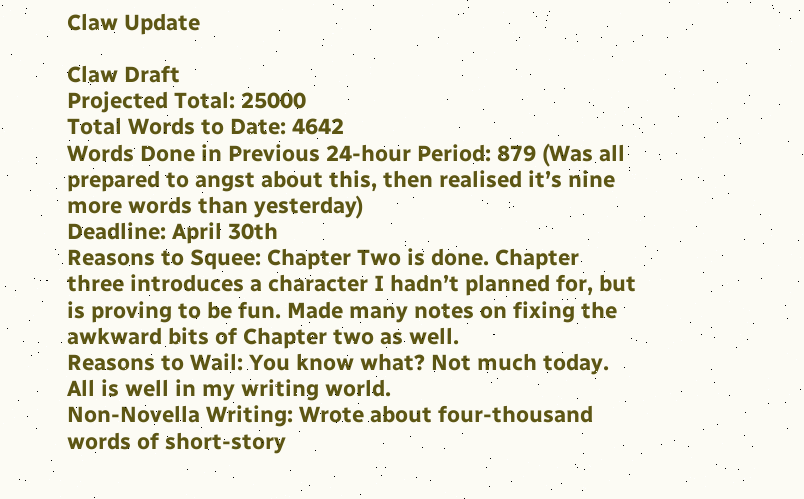Claw Update

Claw Draft
Projected Total: 25000
Total Words to Date: 4642
Words Done in Previous 24-hour Period: 879 (Was all prepared to angst about this, then realised it’s nine more words than yesterday)
Deadline: April 30th
Reasons to Squee: Chapter Two is done. Chapter three introduces a character I hadn’t planned for, but is proving to be fun. Made many notes on fixing the awkward bits of Chapter two as well.
Reasons to Wail: You know what? Not much today. All is well in my writing world.
Non-Novella Writing: Wrote about four-thousand words of short-story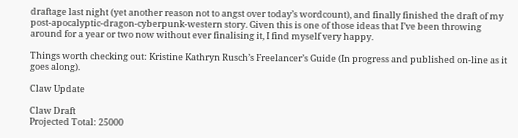draftage last night (yet another reason not to angst over today’s wordcount), and finally finished the draft of my post-apocalyptic-dragon-cyberpunk-western story. Given this is one of those ideas that I’ve been throwing around for a year or two now without ever finalising it, I find myself very happy.

Things worth checking out: Kristine Kathryn Rusch’s Freelancer’s Guide (In progress and published on-line as it goes along).

Claw Update

Claw Draft
Projected Total: 25000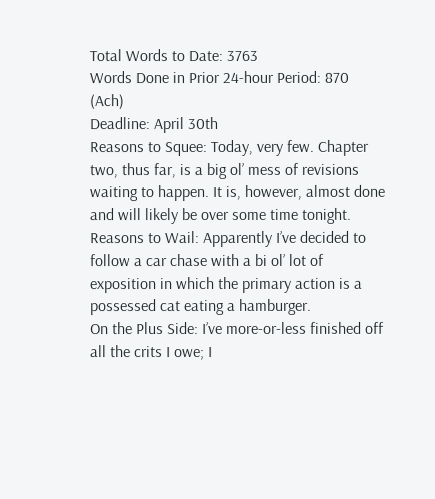Total Words to Date: 3763
Words Done in Prior 24-hour Period: 870 (Ach)
Deadline: April 30th
Reasons to Squee: Today, very few. Chapter two, thus far, is a big ol’ mess of revisions waiting to happen. It is, however, almost done and will likely be over some time tonight.
Reasons to Wail: Apparently I’ve decided to follow a car chase with a bi ol’ lot of exposition in which the primary action is a possessed cat eating a hamburger.
On the Plus Side: I’ve more-or-less finished off all the crits I owe; I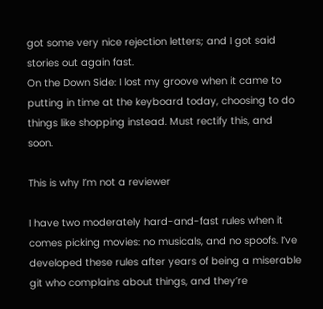got some very nice rejection letters; and I got said stories out again fast.
On the Down Side: I lost my groove when it came to putting in time at the keyboard today, choosing to do things like shopping instead. Must rectify this, and soon.

This is why I’m not a reviewer

I have two moderately hard-and-fast rules when it comes picking movies: no musicals, and no spoofs. I’ve developed these rules after years of being a miserable git who complains about things, and they’re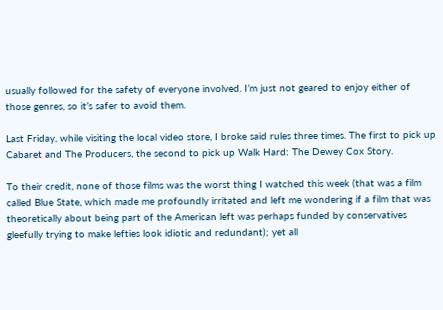usually followed for the safety of everyone involved. I’m just not geared to enjoy either of those genres, so it’s safer to avoid them.

Last Friday, while visiting the local video store, I broke said rules three times. The first to pick up Cabaret and The Producers, the second to pick up Walk Hard: The Dewey Cox Story.

To their credit, none of those films was the worst thing I watched this week (that was a film called Blue State, which made me profoundly irritated and left me wondering if a film that was theoretically about being part of the American left was perhaps funded by conservatives gleefully trying to make lefties look idiotic and redundant); yet all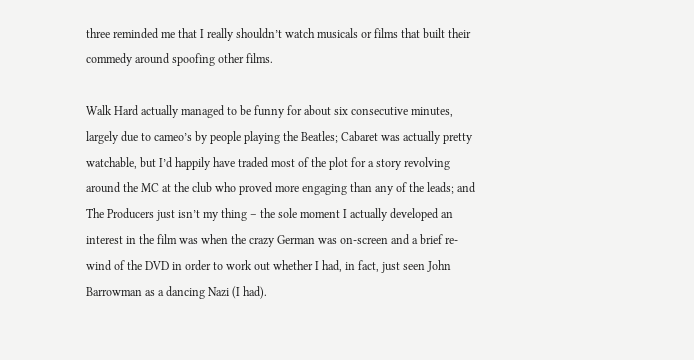three reminded me that I really shouldn’t watch musicals or films that built their commedy around spoofing other films.

Walk Hard actually managed to be funny for about six consecutive minutes, largely due to cameo’s by people playing the Beatles; Cabaret was actually pretty watchable, but I’d happily have traded most of the plot for a story revolving around the MC at the club who proved more engaging than any of the leads; and The Producers just isn’t my thing – the sole moment I actually developed an interest in the film was when the crazy German was on-screen and a brief re-wind of the DVD in order to work out whether I had, in fact, just seen John Barrowman as a dancing Nazi (I had).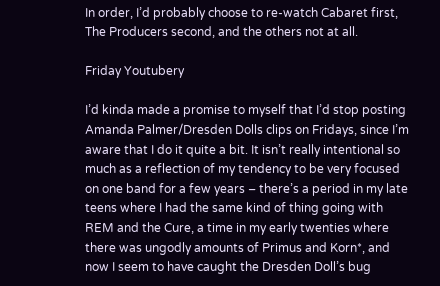In order, I’d probably choose to re-watch Cabaret first, The Producers second, and the others not at all.

Friday Youtubery

I’d kinda made a promise to myself that I’d stop posting Amanda Palmer/Dresden Dolls clips on Fridays, since I’m aware that I do it quite a bit. It isn’t really intentional so much as a reflection of my tendency to be very focused on one band for a few years – there’s a period in my late teens where I had the same kind of thing going with REM and the Cure, a time in my early twenties where there was ungodly amounts of Primus and Korn*, and now I seem to have caught the Dresden Doll’s bug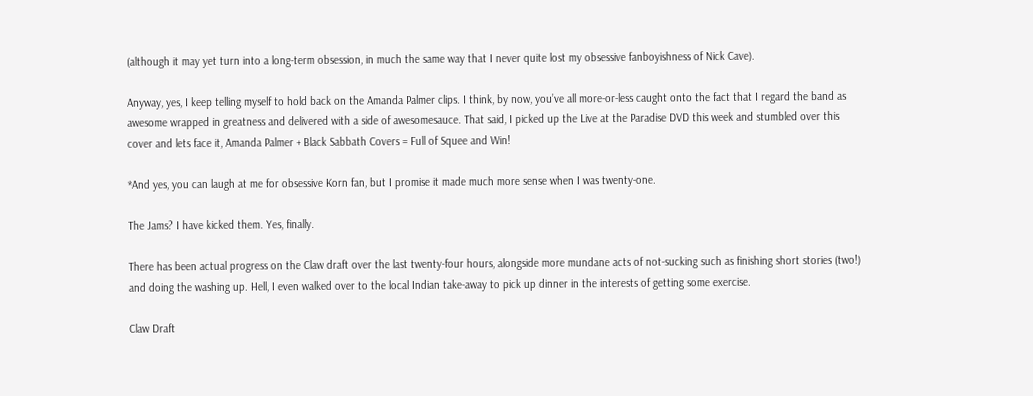(although it may yet turn into a long-term obsession, in much the same way that I never quite lost my obsessive fanboyishness of Nick Cave).

Anyway, yes, I keep telling myself to hold back on the Amanda Palmer clips. I think, by now, you’ve all more-or-less caught onto the fact that I regard the band as awesome wrapped in greatness and delivered with a side of awesomesauce. That said, I picked up the Live at the Paradise DVD this week and stumbled over this cover and lets face it, Amanda Palmer + Black Sabbath Covers = Full of Squee and Win!

*And yes, you can laugh at me for obsessive Korn fan, but I promise it made much more sense when I was twenty-one.

The Jams? I have kicked them. Yes, finally.

There has been actual progress on the Claw draft over the last twenty-four hours, alongside more mundane acts of not-sucking such as finishing short stories (two!) and doing the washing up. Hell, I even walked over to the local Indian take-away to pick up dinner in the interests of getting some exercise.

Claw Draft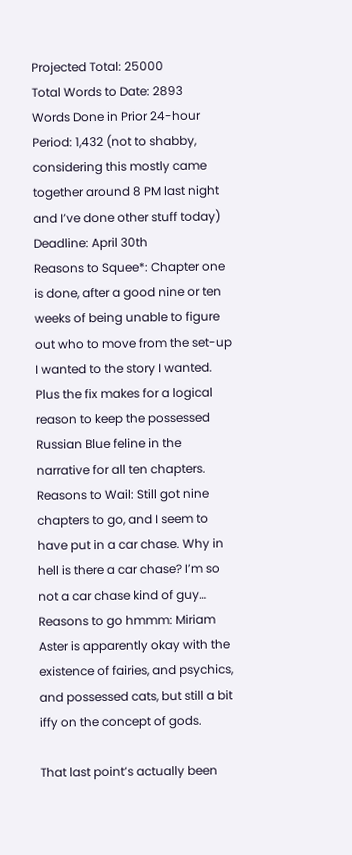Projected Total: 25000
Total Words to Date: 2893
Words Done in Prior 24-hour Period: 1,432 (not to shabby, considering this mostly came together around 8 PM last night and I’ve done other stuff today)
Deadline: April 30th
Reasons to Squee*: Chapter one is done, after a good nine or ten weeks of being unable to figure out who to move from the set-up I wanted to the story I wanted. Plus the fix makes for a logical reason to keep the possessed Russian Blue feline in the narrative for all ten chapters.
Reasons to Wail: Still got nine chapters to go, and I seem to have put in a car chase. Why in hell is there a car chase? I’m so not a car chase kind of guy…
Reasons to go hmmm: Miriam Aster is apparently okay with the existence of fairies, and psychics, and possessed cats, but still a bit iffy on the concept of gods.

That last point’s actually been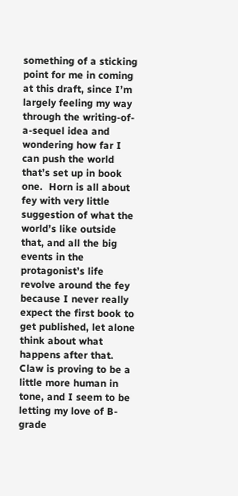something of a sticking point for me in coming at this draft, since I’m largely feeling my way through the writing-of-a-sequel idea and wondering how far I can push the world that’s set up in book one.  Horn is all about fey with very little suggestion of what the world’s like outside that, and all the big events in the protagonist’s life revolve around the fey because I never really expect the first book to get published, let alone think about what happens after that. Claw is proving to be a little more human in tone, and I seem to be letting my love of B-grade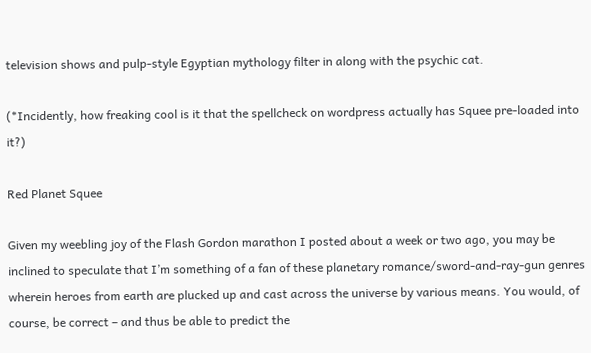television shows and pulp-style Egyptian mythology filter in along with the psychic cat.

(*Incidently, how freaking cool is it that the spellcheck on wordpress actually has Squee pre-loaded into it?)

Red Planet Squee

Given my weebling joy of the Flash Gordon marathon I posted about a week or two ago, you may be inclined to speculate that I’m something of a fan of these planetary romance/sword-and-ray-gun genres wherein heroes from earth are plucked up and cast across the universe by various means. You would, of course, be correct – and thus be able to predict the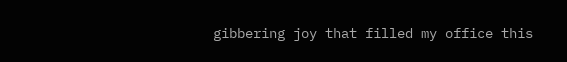gibbering joy that filled my office this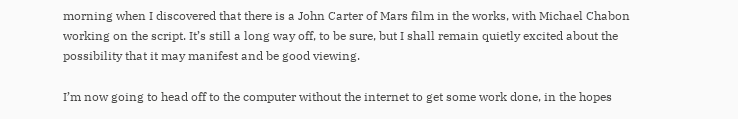morning when I discovered that there is a John Carter of Mars film in the works, with Michael Chabon working on the script. It’s still a long way off, to be sure, but I shall remain quietly excited about the possibility that it may manifest and be good viewing.

I’m now going to head off to the computer without the internet to get some work done, in the hopes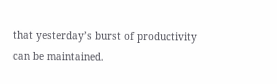that yesterday’s burst of productivity can be maintained.